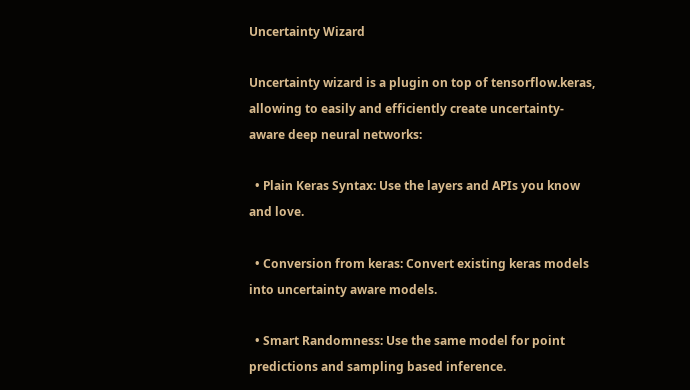Uncertainty Wizard

Uncertainty wizard is a plugin on top of tensorflow.keras, allowing to easily and efficiently create uncertainty-aware deep neural networks:

  • Plain Keras Syntax: Use the layers and APIs you know and love.

  • Conversion from keras: Convert existing keras models into uncertainty aware models.

  • Smart Randomness: Use the same model for point predictions and sampling based inference.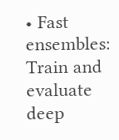• Fast ensembles: Train and evaluate deep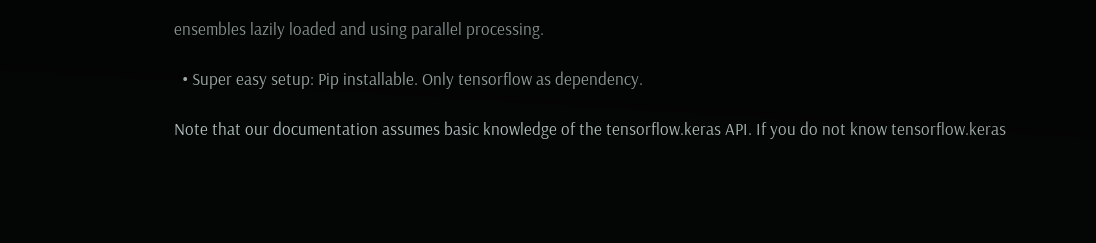ensembles lazily loaded and using parallel processing.

  • Super easy setup: Pip installable. Only tensorflow as dependency.

Note that our documentation assumes basic knowledge of the tensorflow.keras API. If you do not know tensorflow.keras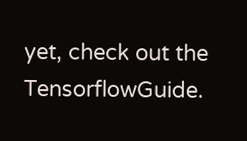yet, check out the TensorflowGuide.